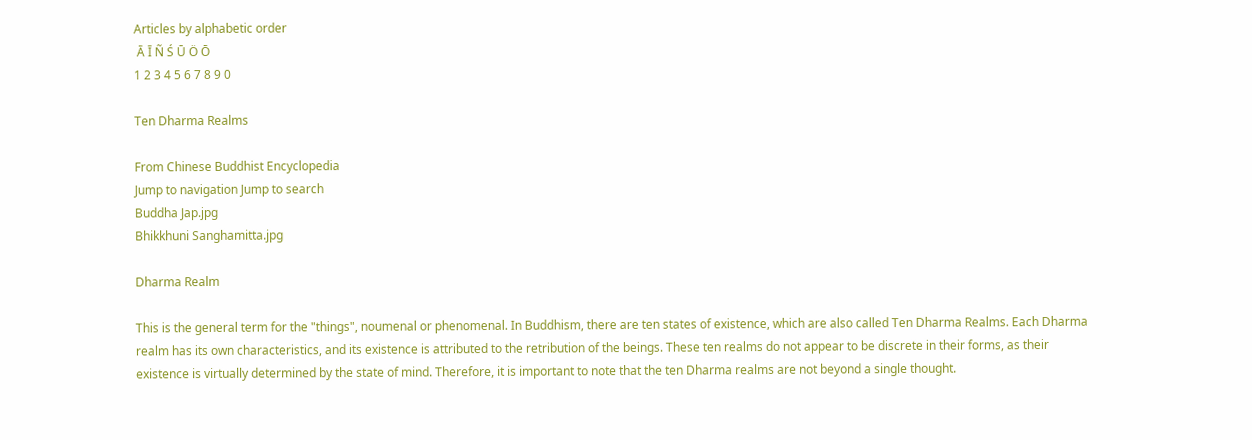Articles by alphabetic order
 Ā Ī Ñ Ś Ū Ö Ō
1 2 3 4 5 6 7 8 9 0

Ten Dharma Realms

From Chinese Buddhist Encyclopedia
Jump to navigation Jump to search
Buddha Jap.jpg
Bhikkhuni Sanghamitta.jpg

Dharma Realm

This is the general term for the "things", noumenal or phenomenal. In Buddhism, there are ten states of existence, which are also called Ten Dharma Realms. Each Dharma realm has its own characteristics, and its existence is attributed to the retribution of the beings. These ten realms do not appear to be discrete in their forms, as their existence is virtually determined by the state of mind. Therefore, it is important to note that the ten Dharma realms are not beyond a single thought.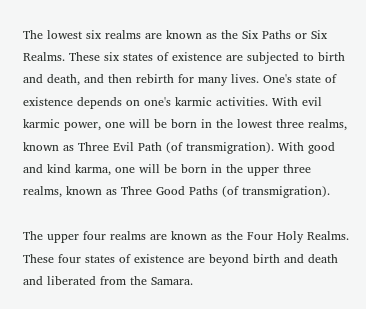The lowest six realms are known as the Six Paths or Six Realms. These six states of existence are subjected to birth and death, and then rebirth for many lives. One's state of existence depends on one's karmic activities. With evil karmic power, one will be born in the lowest three realms, known as Three Evil Path (of transmigration). With good and kind karma, one will be born in the upper three realms, known as Three Good Paths (of transmigration).

The upper four realms are known as the Four Holy Realms. These four states of existence are beyond birth and death and liberated from the Samara.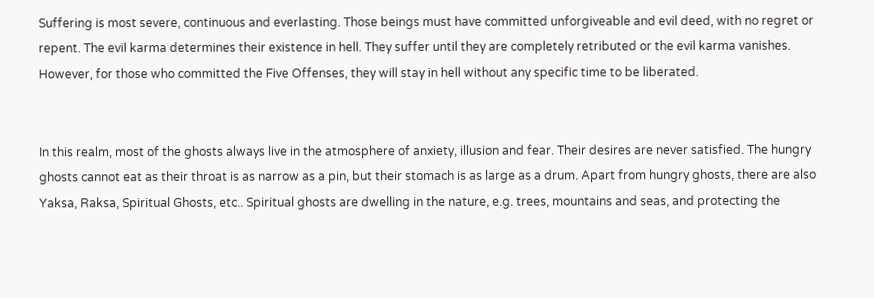Suffering is most severe, continuous and everlasting. Those beings must have committed unforgiveable and evil deed, with no regret or repent. The evil karma determines their existence in hell. They suffer until they are completely retributed or the evil karma vanishes. However, for those who committed the Five Offenses, they will stay in hell without any specific time to be liberated.


In this realm, most of the ghosts always live in the atmosphere of anxiety, illusion and fear. Their desires are never satisfied. The hungry ghosts cannot eat as their throat is as narrow as a pin, but their stomach is as large as a drum. Apart from hungry ghosts, there are also Yaksa, Raksa, Spiritual Ghosts, etc.. Spiritual ghosts are dwelling in the nature, e.g. trees, mountains and seas, and protecting the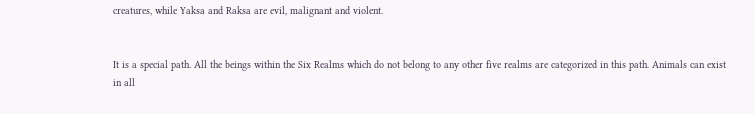creatures, while Yaksa and Raksa are evil, malignant and violent.


It is a special path. All the beings within the Six Realms which do not belong to any other five realms are categorized in this path. Animals can exist in all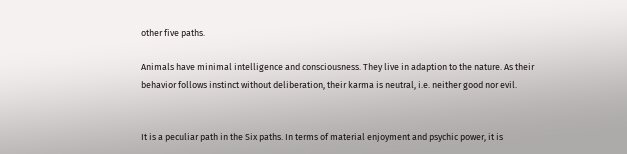other five paths.

Animals have minimal intelligence and consciousness. They live in adaption to the nature. As their behavior follows instinct without deliberation, their karma is neutral, i.e. neither good nor evil.


It is a peculiar path in the Six paths. In terms of material enjoyment and psychic power, it is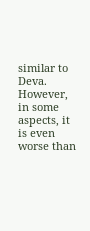similar to Deva. However, in some aspects, it is even worse than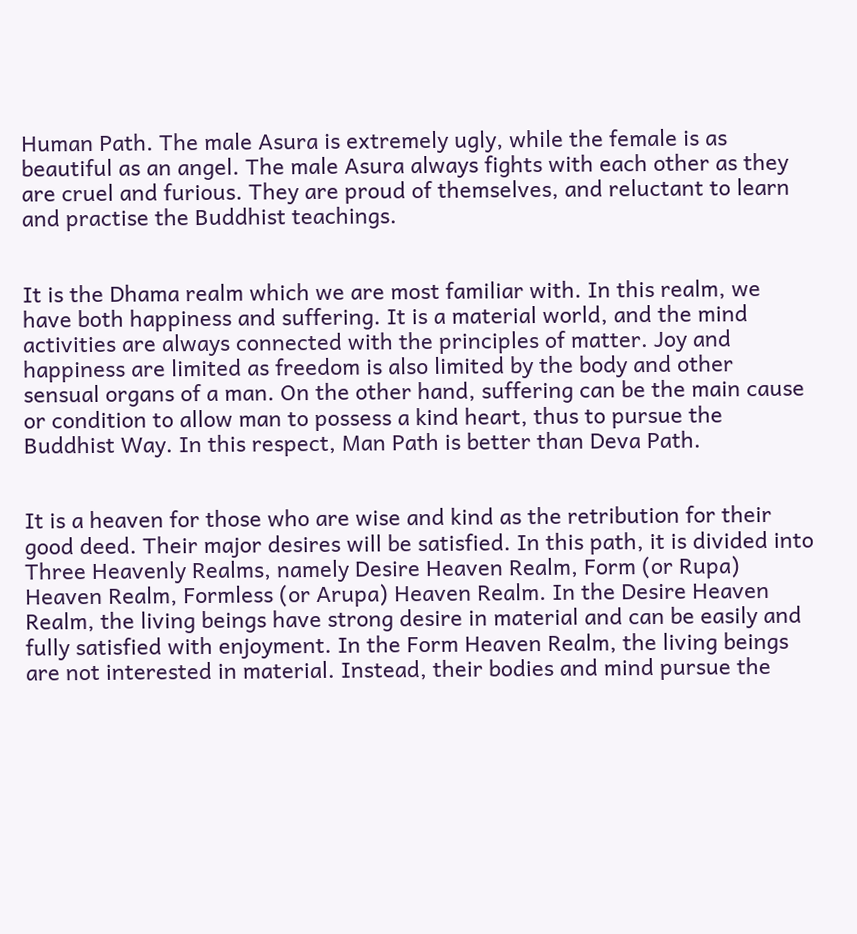Human Path. The male Asura is extremely ugly, while the female is as beautiful as an angel. The male Asura always fights with each other as they are cruel and furious. They are proud of themselves, and reluctant to learn and practise the Buddhist teachings.


It is the Dhama realm which we are most familiar with. In this realm, we have both happiness and suffering. It is a material world, and the mind activities are always connected with the principles of matter. Joy and happiness are limited as freedom is also limited by the body and other sensual organs of a man. On the other hand, suffering can be the main cause or condition to allow man to possess a kind heart, thus to pursue the Buddhist Way. In this respect, Man Path is better than Deva Path.


It is a heaven for those who are wise and kind as the retribution for their good deed. Their major desires will be satisfied. In this path, it is divided into Three Heavenly Realms, namely Desire Heaven Realm, Form (or Rupa) Heaven Realm, Formless (or Arupa) Heaven Realm. In the Desire Heaven Realm, the living beings have strong desire in material and can be easily and fully satisfied with enjoyment. In the Form Heaven Realm, the living beings are not interested in material. Instead, their bodies and mind pursue the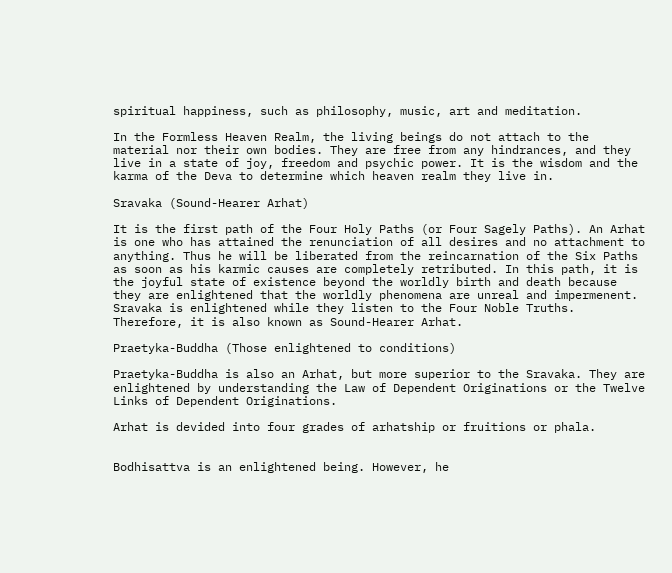spiritual happiness, such as philosophy, music, art and meditation.

In the Formless Heaven Realm, the living beings do not attach to the material nor their own bodies. They are free from any hindrances, and they live in a state of joy, freedom and psychic power. It is the wisdom and the karma of the Deva to determine which heaven realm they live in.

Sravaka (Sound-Hearer Arhat)

It is the first path of the Four Holy Paths (or Four Sagely Paths). An Arhat is one who has attained the renunciation of all desires and no attachment to anything. Thus he will be liberated from the reincarnation of the Six Paths as soon as his karmic causes are completely retributed. In this path, it is the joyful state of existence beyond the worldly birth and death because they are enlightened that the worldly phenomena are unreal and impermenent. Sravaka is enlightened while they listen to the Four Noble Truths. Therefore, it is also known as Sound-Hearer Arhat.

Praetyka-Buddha (Those enlightened to conditions)

Praetyka-Buddha is also an Arhat, but more superior to the Sravaka. They are enlightened by understanding the Law of Dependent Originations or the Twelve Links of Dependent Originations.

Arhat is devided into four grades of arhatship or fruitions or phala.


Bodhisattva is an enlightened being. However, he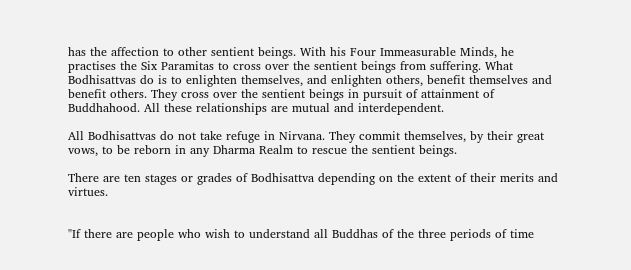has the affection to other sentient beings. With his Four Immeasurable Minds, he practises the Six Paramitas to cross over the sentient beings from suffering. What Bodhisattvas do is to enlighten themselves, and enlighten others, benefit themselves and benefit others. They cross over the sentient beings in pursuit of attainment of Buddhahood. All these relationships are mutual and interdependent.

All Bodhisattvas do not take refuge in Nirvana. They commit themselves, by their great vows, to be reborn in any Dharma Realm to rescue the sentient beings.

There are ten stages or grades of Bodhisattva depending on the extent of their merits and virtues.


"If there are people who wish to understand all Buddhas of the three periods of time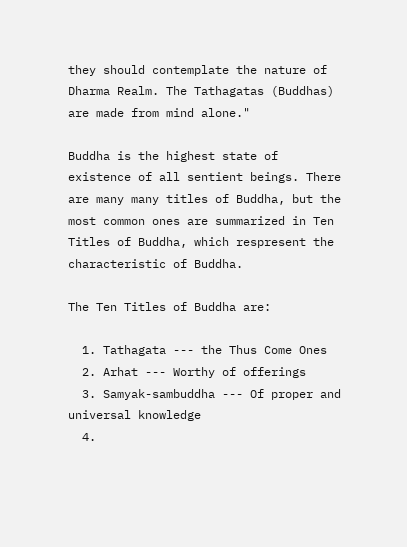they should contemplate the nature of Dharma Realm. The Tathagatas (Buddhas) are made from mind alone."

Buddha is the highest state of existence of all sentient beings. There are many many titles of Buddha, but the most common ones are summarized in Ten Titles of Buddha, which respresent the characteristic of Buddha.

The Ten Titles of Buddha are:

  1. Tathagata --- the Thus Come Ones
  2. Arhat --- Worthy of offerings
  3. Samyak-sambuddha --- Of proper and universal knowledge
  4.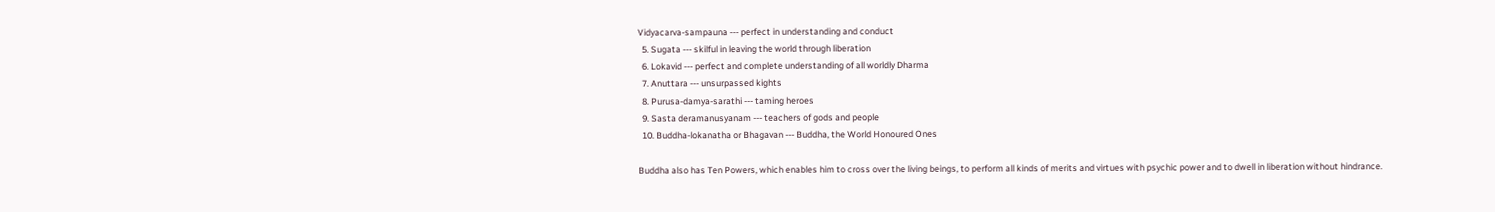Vidyacarva-sampauna --- perfect in understanding and conduct
  5. Sugata --- skilful in leaving the world through liberation
  6. Lokavid --- perfect and complete understanding of all worldly Dharma
  7. Anuttara --- unsurpassed kights
  8. Purusa-damya-sarathi --- taming heroes
  9. Sasta deramanusyanam --- teachers of gods and people
  10. Buddha-lokanatha or Bhagavan --- Buddha, the World Honoured Ones

Buddha also has Ten Powers, which enables him to cross over the living beings, to perform all kinds of merits and virtues with psychic power and to dwell in liberation without hindrance.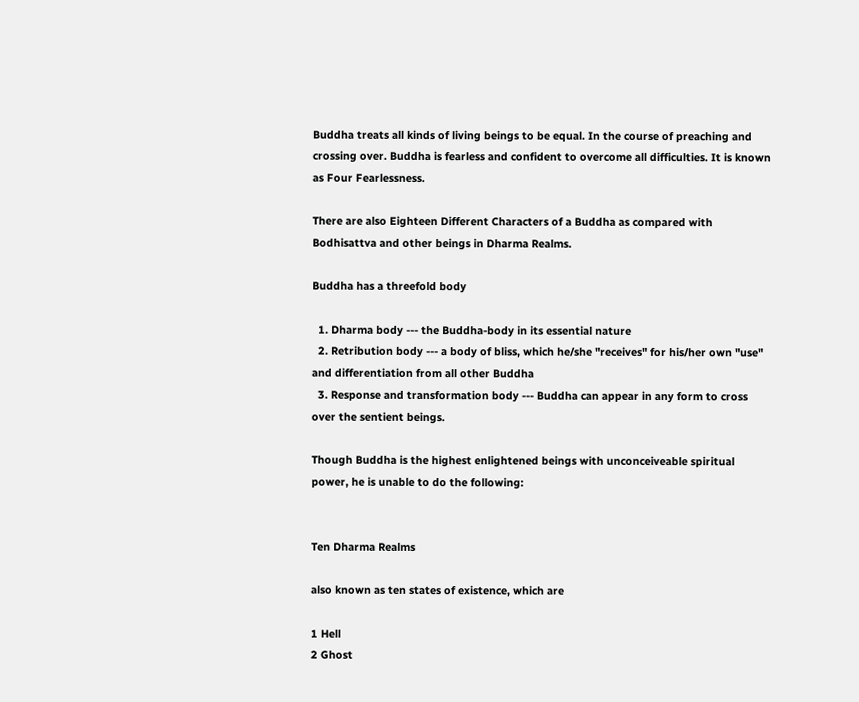Buddha treats all kinds of living beings to be equal. In the course of preaching and crossing over. Buddha is fearless and confident to overcome all difficulties. It is known as Four Fearlessness.

There are also Eighteen Different Characters of a Buddha as compared with Bodhisattva and other beings in Dharma Realms.

Buddha has a threefold body

  1. Dharma body --- the Buddha-body in its essential nature
  2. Retribution body --- a body of bliss, which he/she "receives" for his/her own "use" and differentiation from all other Buddha
  3. Response and transformation body --- Buddha can appear in any form to cross over the sentient beings.

Though Buddha is the highest enlightened beings with unconceiveable spiritual power, he is unable to do the following:


Ten Dharma Realms

also known as ten states of existence, which are

1 Hell
2 Ghost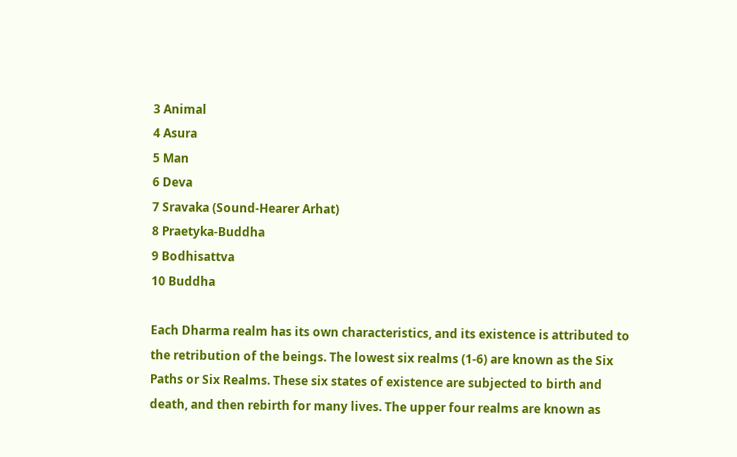3 Animal
4 Asura
5 Man
6 Deva
7 Sravaka (Sound-Hearer Arhat)
8 Praetyka-Buddha
9 Bodhisattva
10 Buddha

Each Dharma realm has its own characteristics, and its existence is attributed to the retribution of the beings. The lowest six realms (1-6) are known as the Six Paths or Six Realms. These six states of existence are subjected to birth and death, and then rebirth for many lives. The upper four realms are known as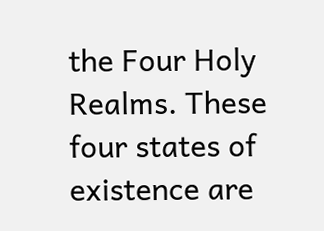the Four Holy Realms. These four states of existence are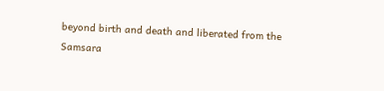beyond birth and death and liberated from the Samsara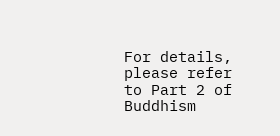For details, please refer to Part 2 of Buddhism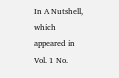In A Nutshell, which appeared in Vol. 1 No.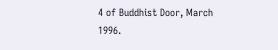4 of Buddhist Door, March 1996.